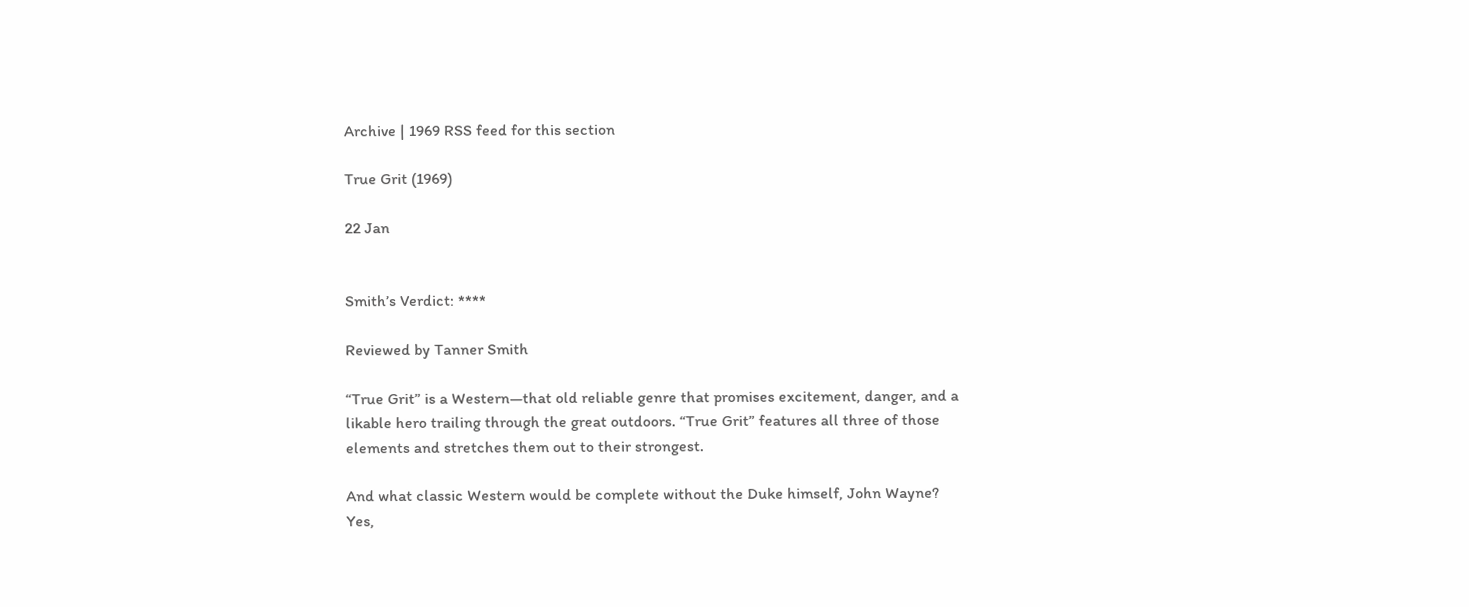Archive | 1969 RSS feed for this section

True Grit (1969)

22 Jan


Smith’s Verdict: ****

Reviewed by Tanner Smith

“True Grit” is a Western—that old reliable genre that promises excitement, danger, and a likable hero trailing through the great outdoors. “True Grit” features all three of those elements and stretches them out to their strongest.

And what classic Western would be complete without the Duke himself, John Wayne? Yes,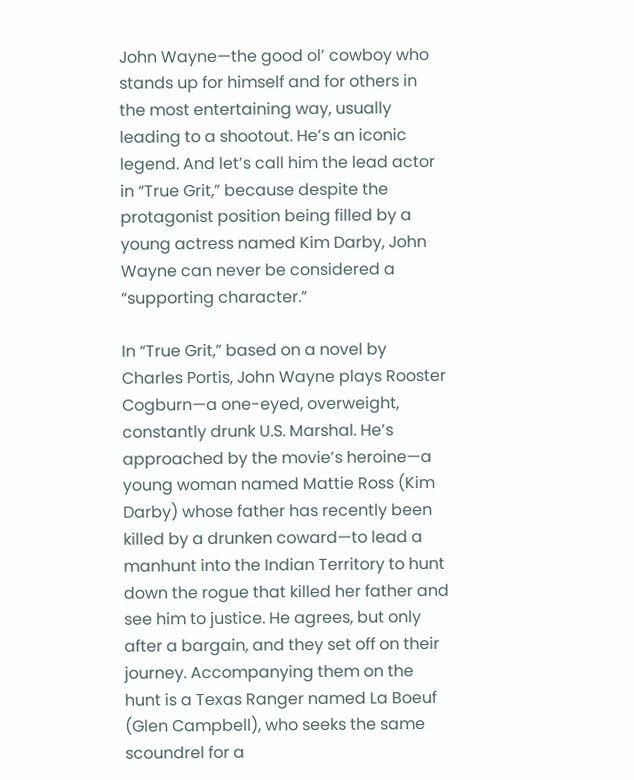John Wayne—the good ol’ cowboy who stands up for himself and for others in the most entertaining way, usually leading to a shootout. He’s an iconic legend. And let’s call him the lead actor in “True Grit,” because despite the protagonist position being filled by a young actress named Kim Darby, John Wayne can never be considered a “supporting character.”

In “True Grit,” based on a novel by Charles Portis, John Wayne plays Rooster Cogburn—a one-eyed, overweight, constantly drunk U.S. Marshal. He’s approached by the movie’s heroine—a young woman named Mattie Ross (Kim Darby) whose father has recently been killed by a drunken coward—to lead a manhunt into the Indian Territory to hunt down the rogue that killed her father and see him to justice. He agrees, but only after a bargain, and they set off on their journey. Accompanying them on the hunt is a Texas Ranger named La Boeuf (Glen Campbell), who seeks the same scoundrel for a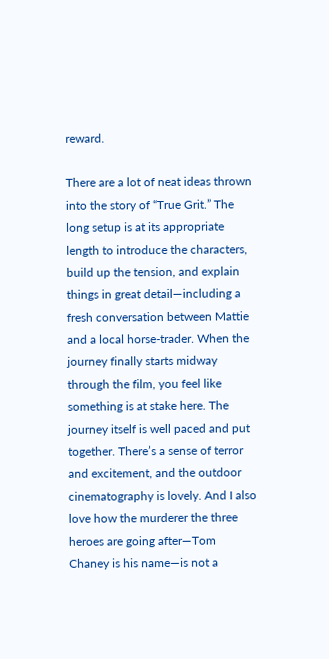reward.

There are a lot of neat ideas thrown into the story of “True Grit.” The long setup is at its appropriate length to introduce the characters, build up the tension, and explain things in great detail—including a fresh conversation between Mattie and a local horse-trader. When the journey finally starts midway through the film, you feel like something is at stake here. The journey itself is well paced and put together. There’s a sense of terror and excitement, and the outdoor cinematography is lovely. And I also love how the murderer the three heroes are going after—Tom Chaney is his name—is not a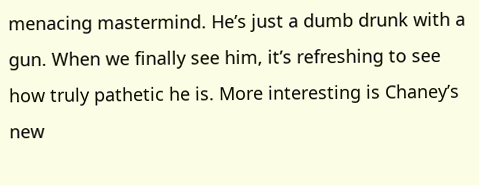menacing mastermind. He’s just a dumb drunk with a gun. When we finally see him, it’s refreshing to see how truly pathetic he is. More interesting is Chaney’s new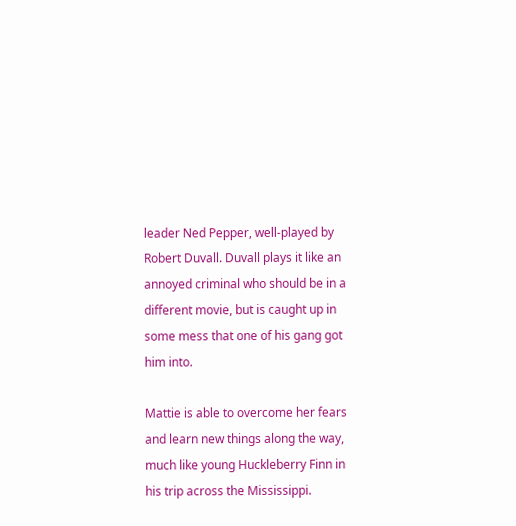leader Ned Pepper, well-played by Robert Duvall. Duvall plays it like an annoyed criminal who should be in a different movie, but is caught up in some mess that one of his gang got him into.

Mattie is able to overcome her fears and learn new things along the way, much like young Huckleberry Finn in his trip across the Mississippi.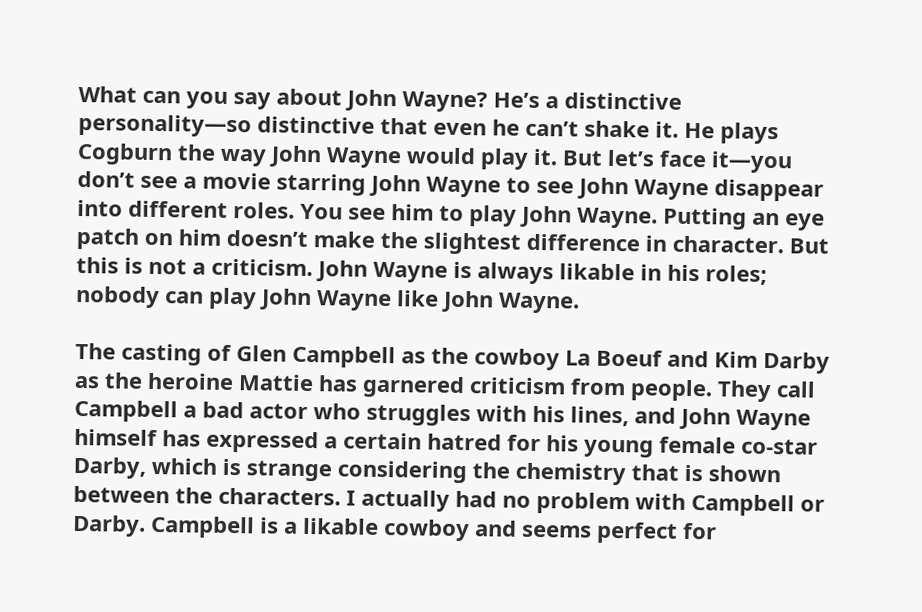What can you say about John Wayne? He’s a distinctive personality—so distinctive that even he can’t shake it. He plays Cogburn the way John Wayne would play it. But let’s face it—you don’t see a movie starring John Wayne to see John Wayne disappear into different roles. You see him to play John Wayne. Putting an eye patch on him doesn’t make the slightest difference in character. But this is not a criticism. John Wayne is always likable in his roles; nobody can play John Wayne like John Wayne.

The casting of Glen Campbell as the cowboy La Boeuf and Kim Darby as the heroine Mattie has garnered criticism from people. They call Campbell a bad actor who struggles with his lines, and John Wayne himself has expressed a certain hatred for his young female co-star Darby, which is strange considering the chemistry that is shown between the characters. I actually had no problem with Campbell or Darby. Campbell is a likable cowboy and seems perfect for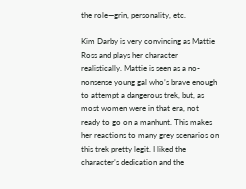the role—grin, personality, etc.

Kim Darby is very convincing as Mattie Ross and plays her character realistically. Mattie is seen as a no-nonsense young gal who’s brave enough to attempt a dangerous trek, but, as most women were in that era, not ready to go on a manhunt. This makes her reactions to many grey scenarios on this trek pretty legit. I liked the character’s dedication and the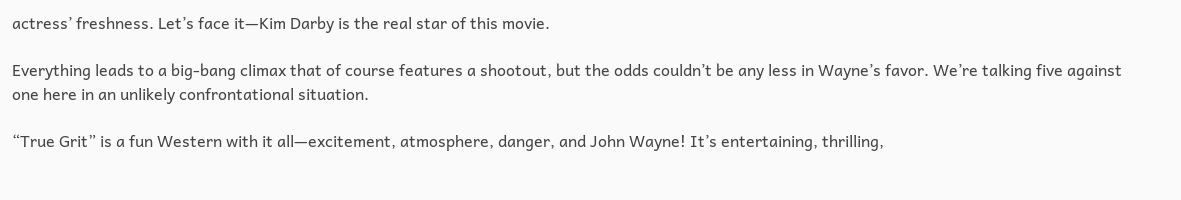actress’ freshness. Let’s face it—Kim Darby is the real star of this movie.

Everything leads to a big-bang climax that of course features a shootout, but the odds couldn’t be any less in Wayne’s favor. We’re talking five against one here in an unlikely confrontational situation.

“True Grit” is a fun Western with it all—excitement, atmosphere, danger, and John Wayne! It’s entertaining, thrilling,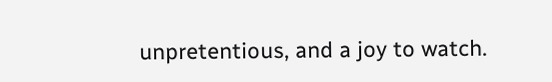unpretentious, and a joy to watch.